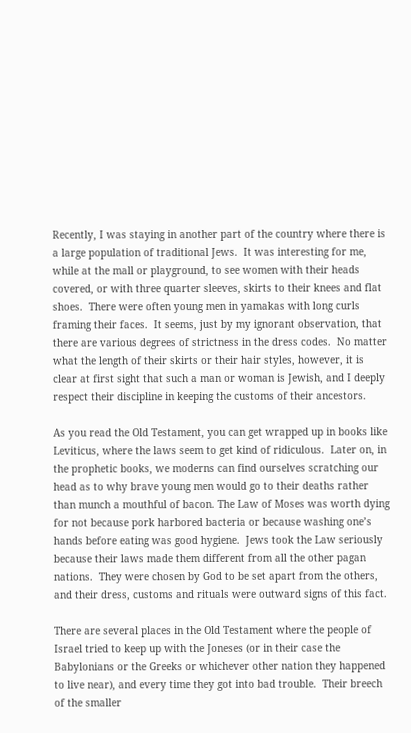Recently, I was staying in another part of the country where there is a large population of traditional Jews.  It was interesting for me, while at the mall or playground, to see women with their heads covered, or with three quarter sleeves, skirts to their knees and flat shoes.  There were often young men in yamakas with long curls framing their faces.  It seems, just by my ignorant observation, that there are various degrees of strictness in the dress codes.  No matter what the length of their skirts or their hair styles, however, it is clear at first sight that such a man or woman is Jewish, and I deeply respect their discipline in keeping the customs of their ancestors.

As you read the Old Testament, you can get wrapped up in books like Leviticus, where the laws seem to get kind of ridiculous.  Later on, in the prophetic books, we moderns can find ourselves scratching our head as to why brave young men would go to their deaths rather than munch a mouthful of bacon. The Law of Moses was worth dying for not because pork harbored bacteria or because washing one’s hands before eating was good hygiene.  Jews took the Law seriously because their laws made them different from all the other pagan nations.  They were chosen by God to be set apart from the others, and their dress, customs and rituals were outward signs of this fact.

There are several places in the Old Testament where the people of Israel tried to keep up with the Joneses (or in their case the Babylonians or the Greeks or whichever other nation they happened to live near), and every time they got into bad trouble.  Their breech of the smaller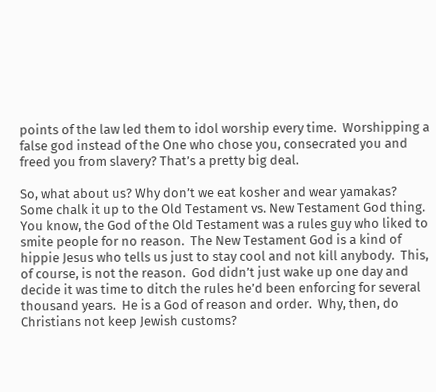points of the law led them to idol worship every time.  Worshipping a false god instead of the One who chose you, consecrated you and freed you from slavery? That’s a pretty big deal.

So, what about us? Why don’t we eat kosher and wear yamakas?  Some chalk it up to the Old Testament vs. New Testament God thing.  You know, the God of the Old Testament was a rules guy who liked to smite people for no reason.  The New Testament God is a kind of hippie Jesus who tells us just to stay cool and not kill anybody.  This, of course, is not the reason.  God didn’t just wake up one day and decide it was time to ditch the rules he’d been enforcing for several thousand years.  He is a God of reason and order.  Why, then, do Christians not keep Jewish customs?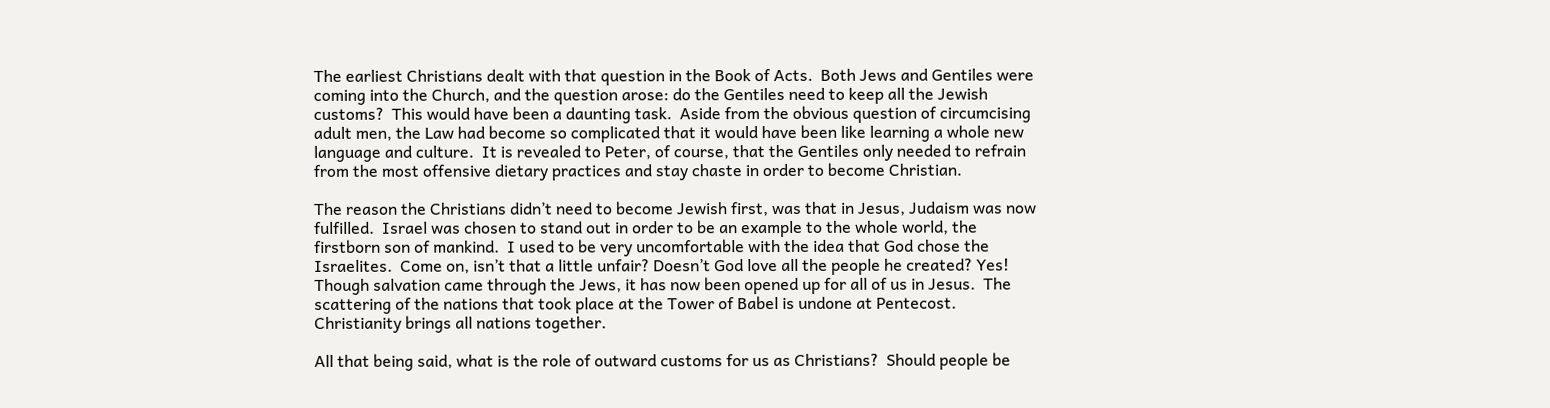The earliest Christians dealt with that question in the Book of Acts.  Both Jews and Gentiles were coming into the Church, and the question arose: do the Gentiles need to keep all the Jewish customs?  This would have been a daunting task.  Aside from the obvious question of circumcising adult men, the Law had become so complicated that it would have been like learning a whole new language and culture.  It is revealed to Peter, of course, that the Gentiles only needed to refrain from the most offensive dietary practices and stay chaste in order to become Christian.

The reason the Christians didn’t need to become Jewish first, was that in Jesus, Judaism was now fulfilled.  Israel was chosen to stand out in order to be an example to the whole world, the firstborn son of mankind.  I used to be very uncomfortable with the idea that God chose the Israelites.  Come on, isn’t that a little unfair? Doesn’t God love all the people he created? Yes! Though salvation came through the Jews, it has now been opened up for all of us in Jesus.  The scattering of the nations that took place at the Tower of Babel is undone at Pentecost.  Christianity brings all nations together.

All that being said, what is the role of outward customs for us as Christians?  Should people be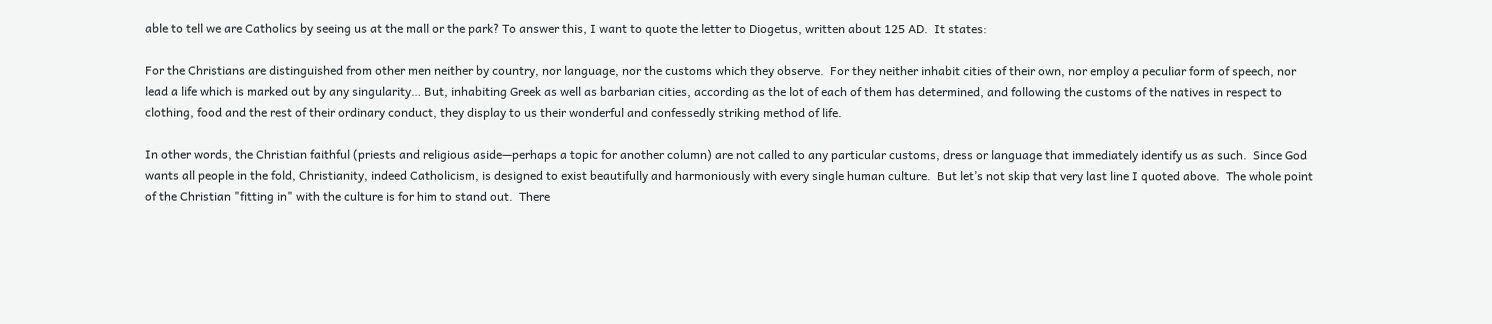able to tell we are Catholics by seeing us at the mall or the park? To answer this, I want to quote the letter to Diogetus, written about 125 AD.  It states:

For the Christians are distinguished from other men neither by country, nor language, nor the customs which they observe.  For they neither inhabit cities of their own, nor employ a peculiar form of speech, nor lead a life which is marked out by any singularity… But, inhabiting Greek as well as barbarian cities, according as the lot of each of them has determined, and following the customs of the natives in respect to clothing, food and the rest of their ordinary conduct, they display to us their wonderful and confessedly striking method of life.

In other words, the Christian faithful (priests and religious aside—perhaps a topic for another column) are not called to any particular customs, dress or language that immediately identify us as such.  Since God wants all people in the fold, Christianity, indeed Catholicism, is designed to exist beautifully and harmoniously with every single human culture.  But let’s not skip that very last line I quoted above.  The whole point of the Christian "fitting in" with the culture is for him to stand out.  There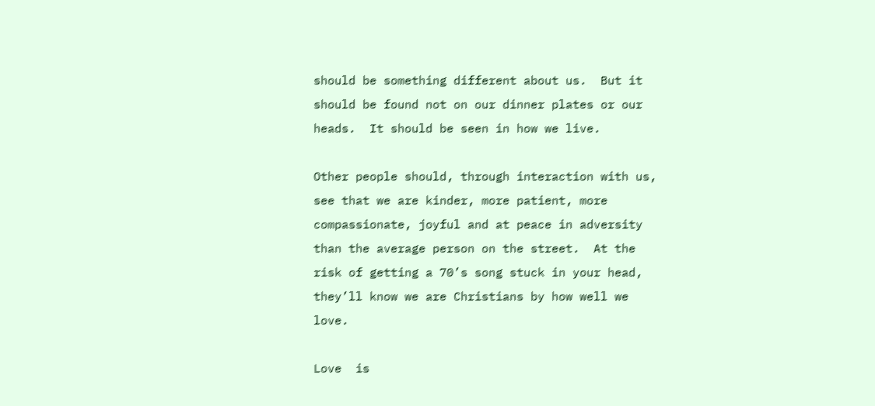should be something different about us.  But it should be found not on our dinner plates or our heads.  It should be seen in how we live.

Other people should, through interaction with us, see that we are kinder, more patient, more compassionate, joyful and at peace in adversity than the average person on the street.  At the risk of getting a 70’s song stuck in your head, they’ll know we are Christians by how well we love.

Love  is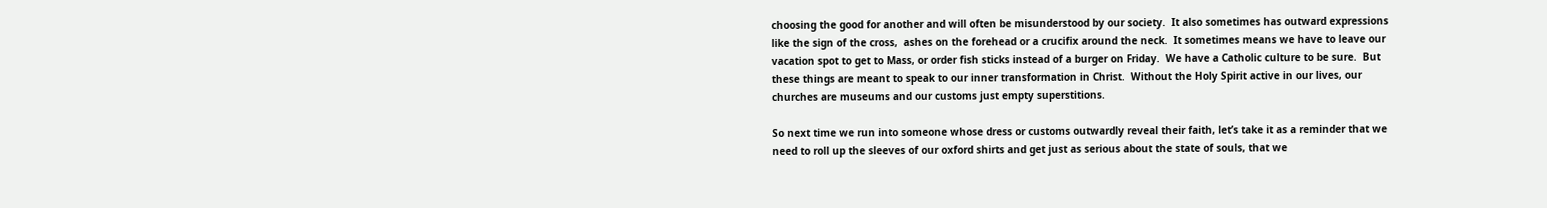choosing the good for another and will often be misunderstood by our society.  It also sometimes has outward expressions like the sign of the cross,  ashes on the forehead or a crucifix around the neck.  It sometimes means we have to leave our vacation spot to get to Mass, or order fish sticks instead of a burger on Friday.  We have a Catholic culture to be sure.  But these things are meant to speak to our inner transformation in Christ.  Without the Holy Spirit active in our lives, our churches are museums and our customs just empty superstitions.

So next time we run into someone whose dress or customs outwardly reveal their faith, let’s take it as a reminder that we need to roll up the sleeves of our oxford shirts and get just as serious about the state of souls, that we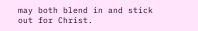may both blend in and stick out for Christ.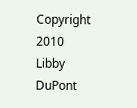Copyright 2010 Libby DuPont